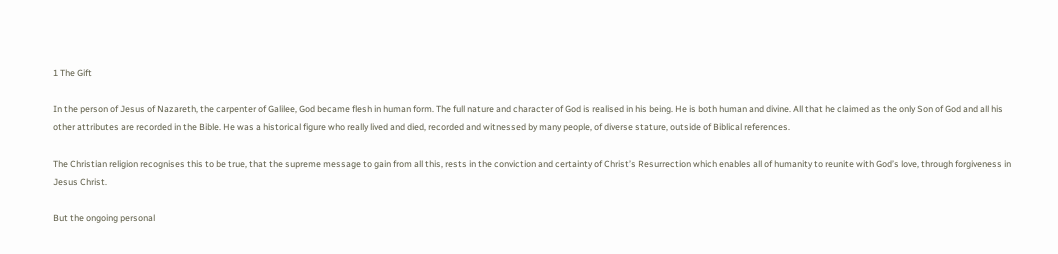1 The Gift

In the person of Jesus of Nazareth, the carpenter of Galilee, God became flesh in human form. The full nature and character of God is realised in his being. He is both human and divine. All that he claimed as the only Son of God and all his other attributes are recorded in the Bible. He was a historical figure who really lived and died, recorded and witnessed by many people, of diverse stature, outside of Biblical references.

The Christian religion recognises this to be true, that the supreme message to gain from all this, rests in the conviction and certainty of Christ’s Resurrection which enables all of humanity to reunite with God’s love, through forgiveness in Jesus Christ.

But the ongoing personal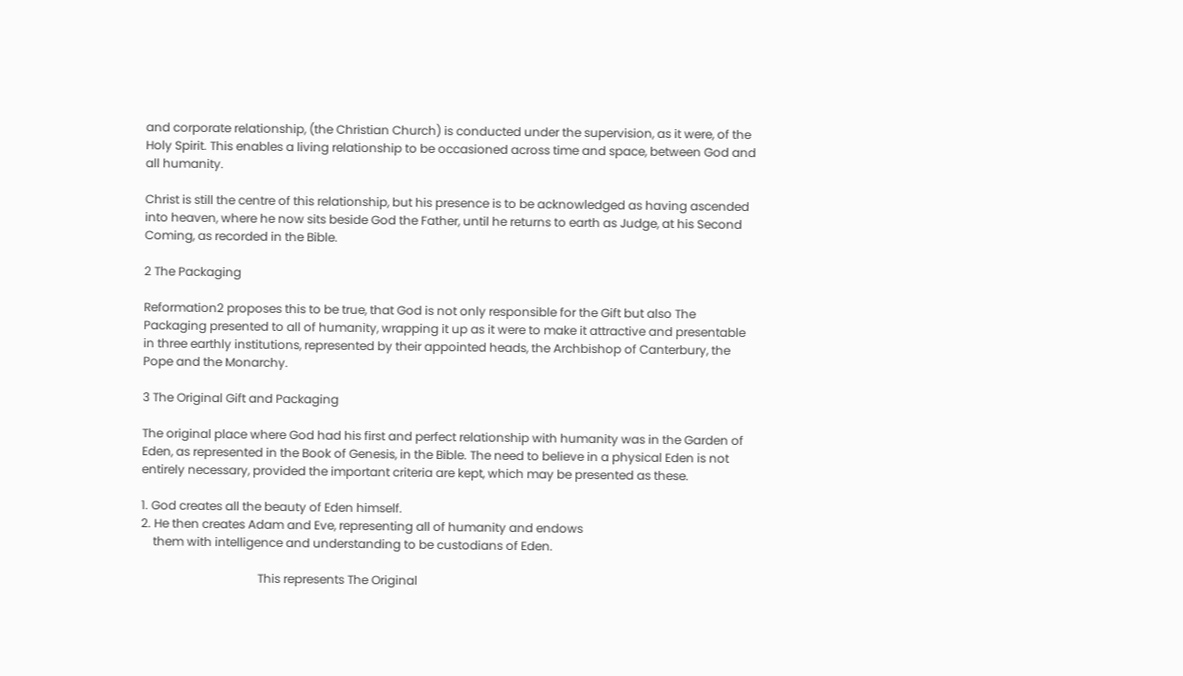and corporate relationship, (the Christian Church) is conducted under the supervision, as it were, of the Holy Spirit. This enables a living relationship to be occasioned across time and space, between God and all humanity.

Christ is still the centre of this relationship, but his presence is to be acknowledged as having ascended into heaven, where he now sits beside God the Father, until he returns to earth as Judge, at his Second Coming, as recorded in the Bible.

2 The Packaging

Reformation2 proposes this to be true, that God is not only responsible for the Gift but also The Packaging presented to all of humanity, wrapping it up as it were to make it attractive and presentable in three earthly institutions, represented by their appointed heads, the Archbishop of Canterbury, the Pope and the Monarchy.

3 The Original Gift and Packaging

The original place where God had his first and perfect relationship with humanity was in the Garden of Eden, as represented in the Book of Genesis, in the Bible. The need to believe in a physical Eden is not entirely necessary, provided the important criteria are kept, which may be presented as these.

1. God creates all the beauty of Eden himself.
2. He then creates Adam and Eve, representing all of humanity and endows
    them with intelligence and understanding to be custodians of Eden.

                                       This represents The Original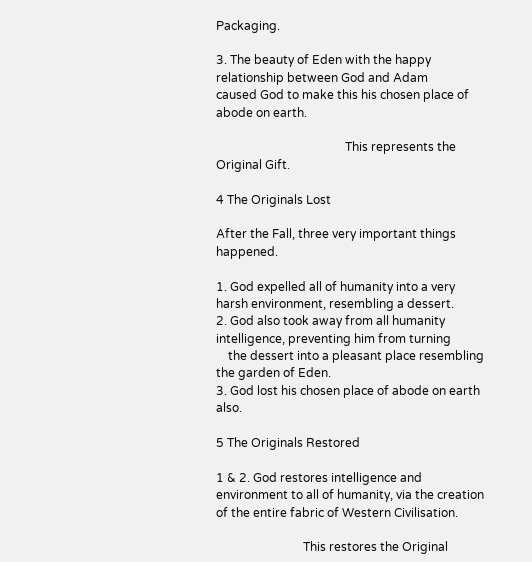Packaging.

3. The beauty of Eden with the happy relationship between God and Adam
caused God to make this his chosen place of abode on earth.

                                           This represents the Original Gift.

4 The Originals Lost

After the Fall, three very important things happened.

1. God expelled all of humanity into a very harsh environment, resembling a dessert.
2. God also took away from all humanity intelligence, preventing him from turning
    the dessert into a pleasant place resembling the garden of Eden.
3. God lost his chosen place of abode on earth also.

5 The Originals Restored

1 & 2. God restores intelligence and environment to all of humanity, via the creation of the entire fabric of Western Civilisation.

                             This restores the Original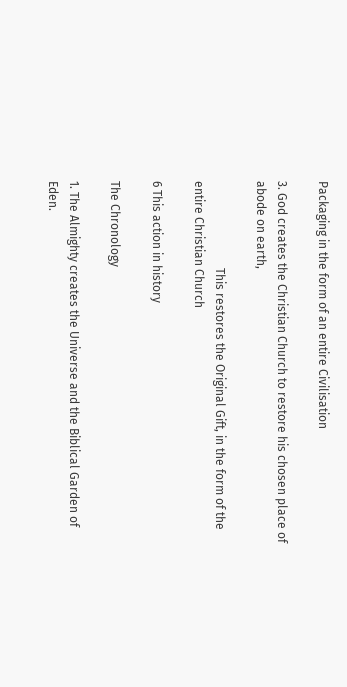Packaging in the form of an entire Civilisation

3. God creates the Christian Church to restore his chosen place of abode on earth,

                             This restores the Original Gift, in the form of the entire Christian Church

6 This action in history

The Chronology

1. The Almighty creates the Universe and the Biblical Garden of Eden.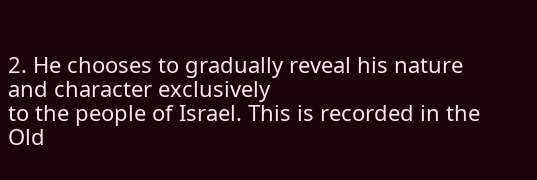2. He chooses to gradually reveal his nature and character exclusively
to the people of Israel. This is recorded in the Old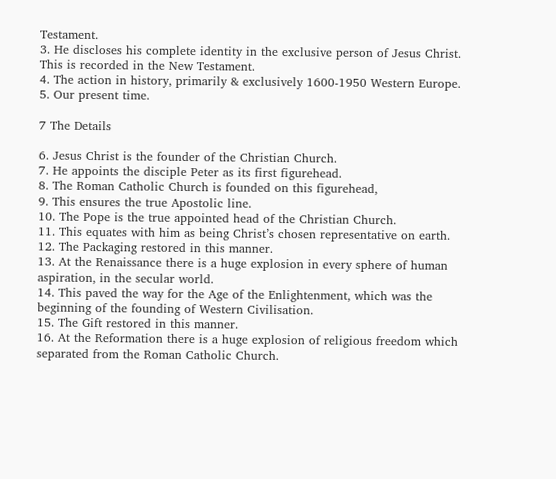Testament.
3. He discloses his complete identity in the exclusive person of Jesus Christ.
This is recorded in the New Testament.
4. The action in history, primarily & exclusively 1600-1950 Western Europe.
5. Our present time.

7 The Details

6. Jesus Christ is the founder of the Christian Church.
7. He appoints the disciple Peter as its first figurehead.
8. The Roman Catholic Church is founded on this figurehead,
9. This ensures the true Apostolic line.
10. The Pope is the true appointed head of the Christian Church.
11. This equates with him as being Christ’s chosen representative on earth.
12. The Packaging restored in this manner.
13. At the Renaissance there is a huge explosion in every sphere of human aspiration, in the secular world.
14. This paved the way for the Age of the Enlightenment, which was the beginning of the founding of Western Civilisation.
15. The Gift restored in this manner.
16. At the Reformation there is a huge explosion of religious freedom which separated from the Roman Catholic Church.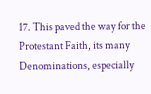17. This paved the way for the Protestant Faith, its many Denominations, especially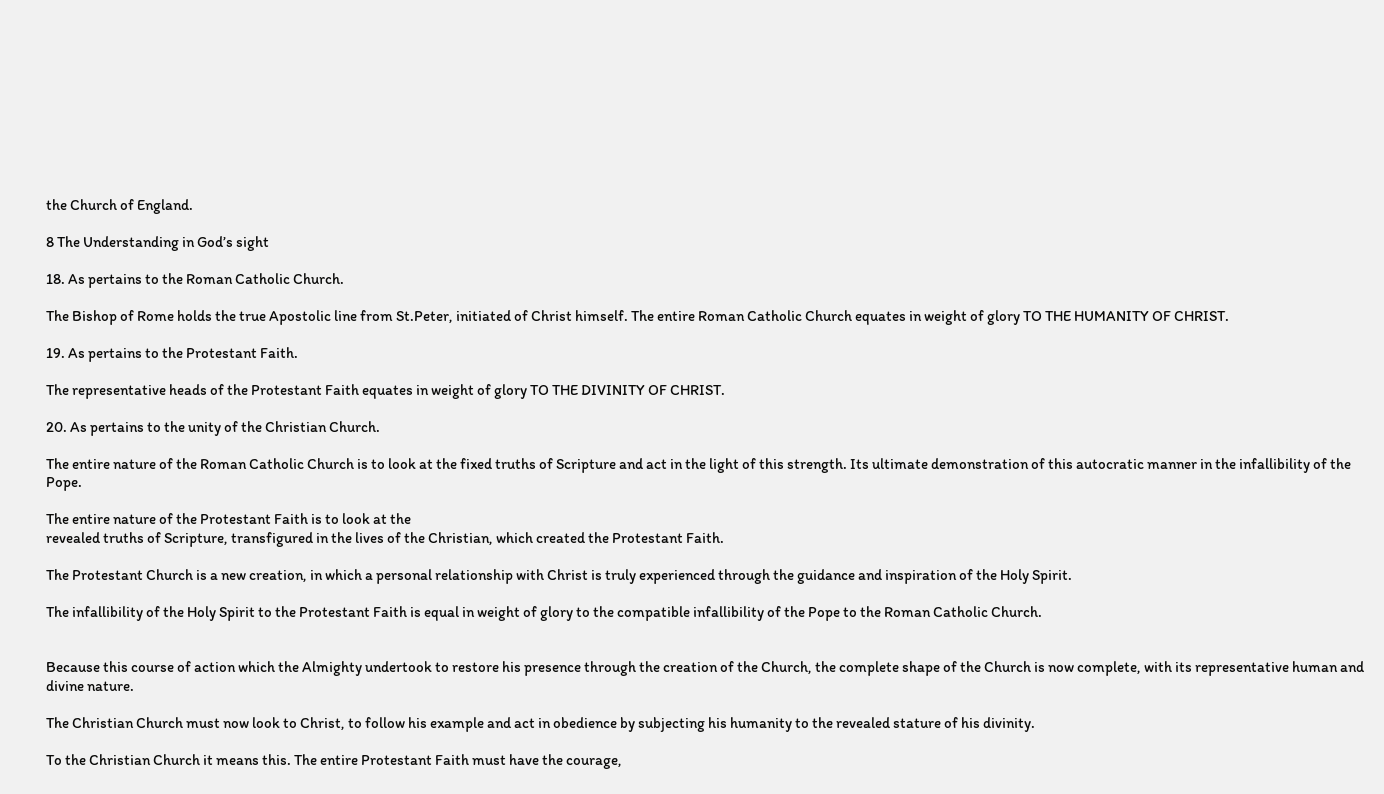the Church of England.

8 The Understanding in God’s sight

18. As pertains to the Roman Catholic Church.

The Bishop of Rome holds the true Apostolic line from St.Peter, initiated of Christ himself. The entire Roman Catholic Church equates in weight of glory TO THE HUMANITY OF CHRIST.

19. As pertains to the Protestant Faith.

The representative heads of the Protestant Faith equates in weight of glory TO THE DIVINITY OF CHRIST.

20. As pertains to the unity of the Christian Church.

The entire nature of the Roman Catholic Church is to look at the fixed truths of Scripture and act in the light of this strength. Its ultimate demonstration of this autocratic manner in the infallibility of the Pope.

The entire nature of the Protestant Faith is to look at the
revealed truths of Scripture, transfigured in the lives of the Christian, which created the Protestant Faith.

The Protestant Church is a new creation, in which a personal relationship with Christ is truly experienced through the guidance and inspiration of the Holy Spirit.

The infallibility of the Holy Spirit to the Protestant Faith is equal in weight of glory to the compatible infallibility of the Pope to the Roman Catholic Church.


Because this course of action which the Almighty undertook to restore his presence through the creation of the Church, the complete shape of the Church is now complete, with its representative human and divine nature.

The Christian Church must now look to Christ, to follow his example and act in obedience by subjecting his humanity to the revealed stature of his divinity.

To the Christian Church it means this. The entire Protestant Faith must have the courage,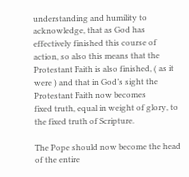understanding and humility to acknowledge, that as God has effectively finished this course of action, so also this means that the Protestant Faith is also finished, ( as it were ) and that in God’s sight the Protestant Faith now becomes
fixed truth, equal in weight of glory, to the fixed truth of Scripture.

The Pope should now become the head of the entire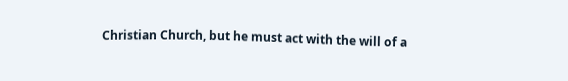Christian Church, but he must act with the will of a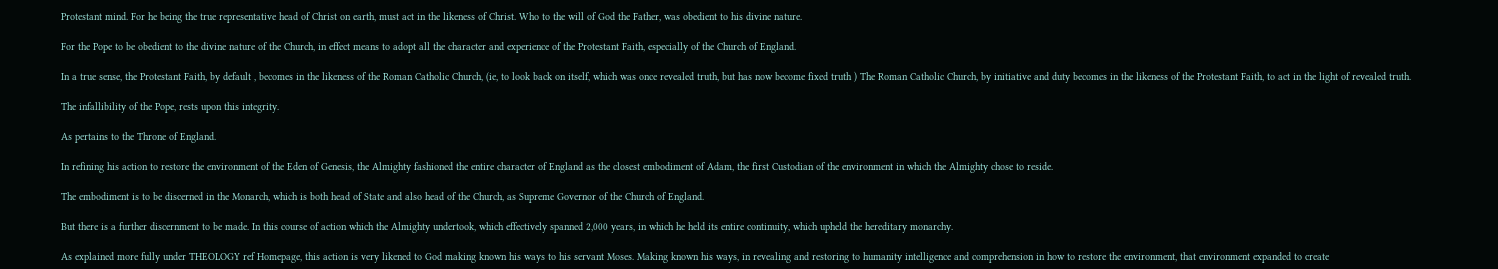Protestant mind. For he being the true representative head of Christ on earth, must act in the likeness of Christ. Who to the will of God the Father, was obedient to his divine nature.

For the Pope to be obedient to the divine nature of the Church, in effect means to adopt all the character and experience of the Protestant Faith, especially of the Church of England.

In a true sense, the Protestant Faith, by default , becomes in the likeness of the Roman Catholic Church, (ie, to look back on itself, which was once revealed truth, but has now become fixed truth ) The Roman Catholic Church, by initiative and duty becomes in the likeness of the Protestant Faith, to act in the light of revealed truth.

The infallibility of the Pope, rests upon this integrity.

As pertains to the Throne of England.

In refining his action to restore the environment of the Eden of Genesis, the Almighty fashioned the entire character of England as the closest embodiment of Adam, the first Custodian of the environment in which the Almighty chose to reside.

The embodiment is to be discerned in the Monarch, which is both head of State and also head of the Church, as Supreme Governor of the Church of England.

But there is a further discernment to be made. In this course of action which the Almighty undertook, which effectively spanned 2,000 years, in which he held its entire continuity, which upheld the hereditary monarchy.

As explained more fully under THEOLOGY ref Homepage, this action is very likened to God making known his ways to his servant Moses. Making known his ways, in revealing and restoring to humanity intelligence and comprehension in how to restore the environment, that environment expanded to create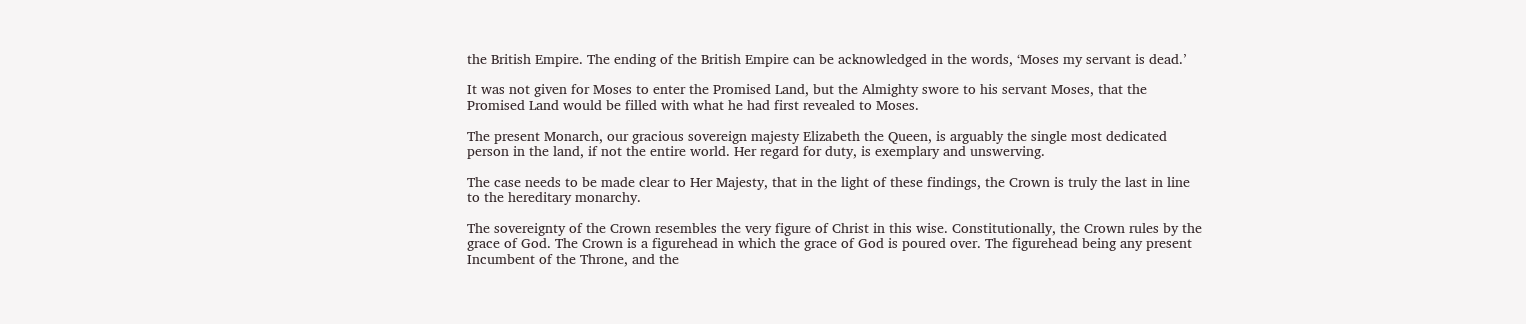the British Empire. The ending of the British Empire can be acknowledged in the words, ‘Moses my servant is dead.’

It was not given for Moses to enter the Promised Land, but the Almighty swore to his servant Moses, that the Promised Land would be filled with what he had first revealed to Moses.

The present Monarch, our gracious sovereign majesty Elizabeth the Queen, is arguably the single most dedicated person in the land, if not the entire world. Her regard for duty, is exemplary and unswerving.

The case needs to be made clear to Her Majesty, that in the light of these findings, the Crown is truly the last in line to the hereditary monarchy.

The sovereignty of the Crown resembles the very figure of Christ in this wise. Constitutionally, the Crown rules by the grace of God. The Crown is a figurehead in which the grace of God is poured over. The figurehead being any present Incumbent of the Throne, and the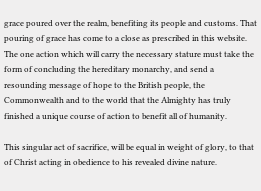grace poured over the realm, benefiting its people and customs. That pouring of grace has come to a close as prescribed in this website. The one action which will carry the necessary stature must take the form of concluding the hereditary monarchy, and send a resounding message of hope to the British people, the Commonwealth and to the world that the Almighty has truly finished a unique course of action to benefit all of humanity.

This singular act of sacrifice, will be equal in weight of glory, to that of Christ acting in obedience to his revealed divine nature.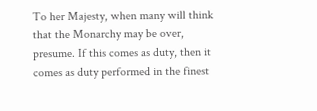To her Majesty, when many will think that the Monarchy may be over, presume. If this comes as duty, then it comes as duty performed in the finest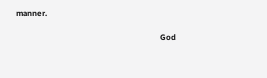manner.

                                                                        God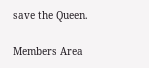save the Queen.

Members Area